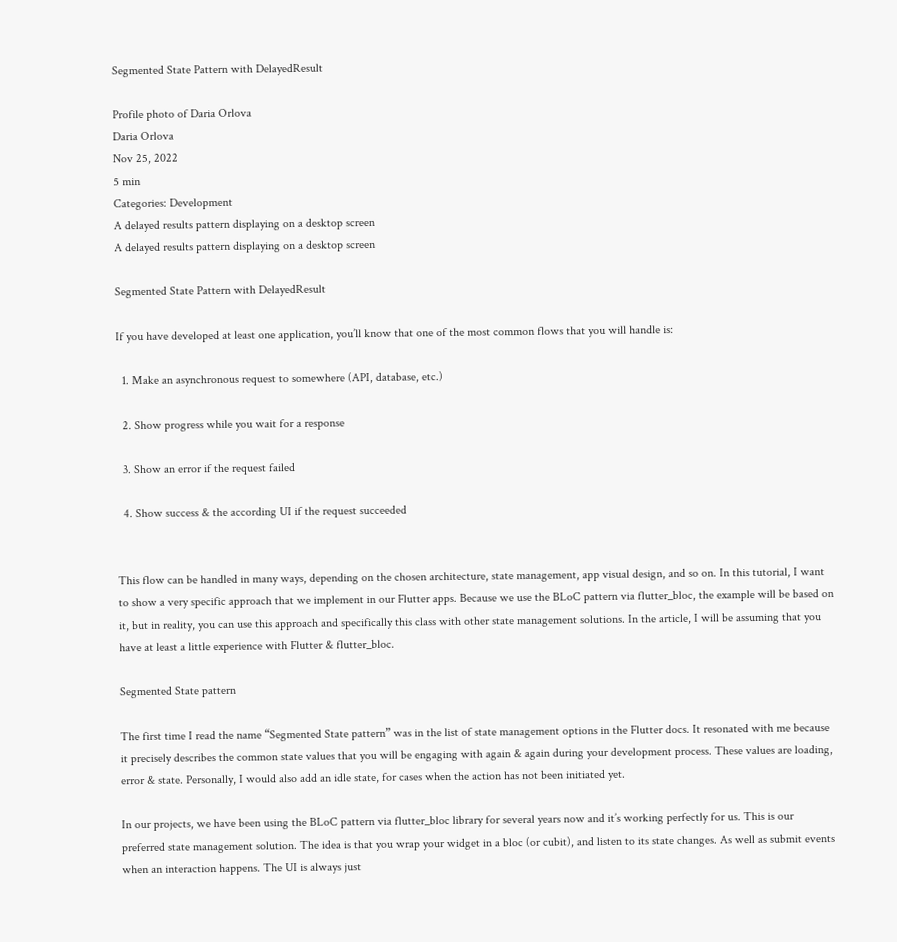Segmented State Pattern with DelayedResult

Profile photo of Daria Orlova
Daria Orlova
Nov 25, 2022
5 min
Categories: Development
A delayed results pattern displaying on a desktop screen
A delayed results pattern displaying on a desktop screen

Segmented State Pattern with DelayedResult

If you have developed at least one application, you’ll know that one of the most common flows that you will handle is:

  1. Make an asynchronous request to somewhere (API, database, etc.)

  2. Show progress while you wait for a response

  3. Show an error if the request failed

  4. Show success & the according UI if the request succeeded


This flow can be handled in many ways, depending on the chosen architecture, state management, app visual design, and so on. In this tutorial, I want to show a very specific approach that we implement in our Flutter apps. Because we use the BLoC pattern via flutter_bloc, the example will be based on it, but in reality, you can use this approach and specifically this class with other state management solutions. In the article, I will be assuming that you have at least a little experience with Flutter & flutter_bloc.

Segmented State pattern

The first time I read the name “Segmented State pattern” was in the list of state management options in the Flutter docs. It resonated with me because it precisely describes the common state values that you will be engaging with again & again during your development process. These values are loading, error & state. Personally, I would also add an idle state, for cases when the action has not been initiated yet.

In our projects, we have been using the BLoC pattern via flutter_bloc library for several years now and it’s working perfectly for us. This is our preferred state management solution. The idea is that you wrap your widget in a bloc (or cubit), and listen to its state changes. As well as submit events when an interaction happens. The UI is always just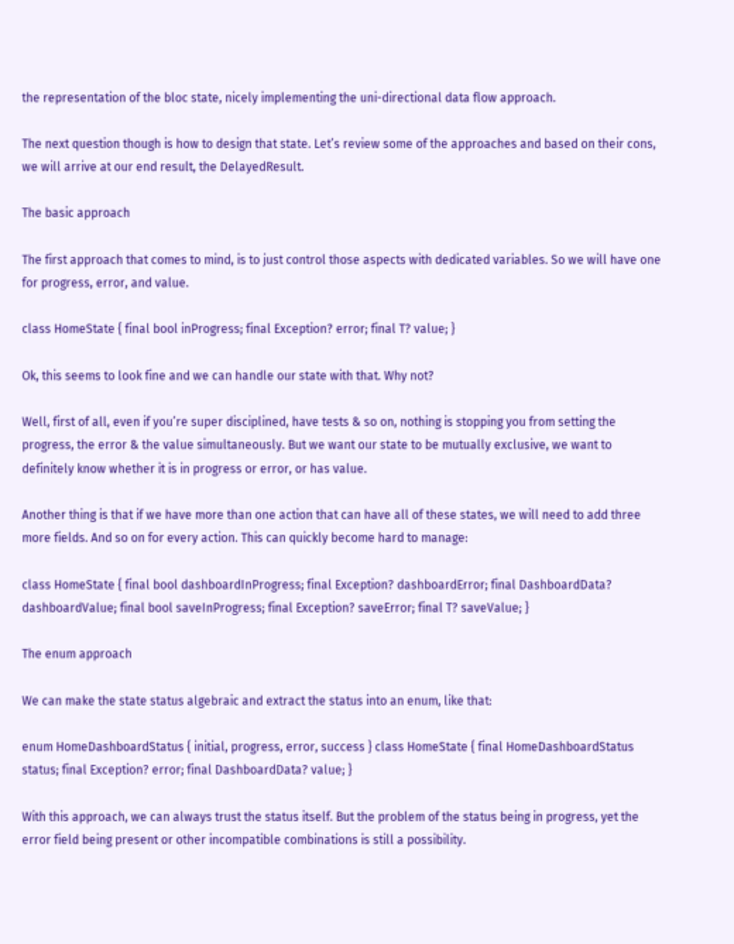the representation of the bloc state, nicely implementing the uni-directional data flow approach.

The next question though is how to design that state. Let’s review some of the approaches and based on their cons, we will arrive at our end result, the DelayedResult.

The basic approach

The first approach that comes to mind, is to just control those aspects with dedicated variables. So we will have one for progress, error, and value.

class HomeState { final bool inProgress; final Exception? error; final T? value; }

Ok, this seems to look fine and we can handle our state with that. Why not?

Well, first of all, even if you’re super disciplined, have tests & so on, nothing is stopping you from setting the progress, the error & the value simultaneously. But we want our state to be mutually exclusive, we want to definitely know whether it is in progress or error, or has value.

Another thing is that if we have more than one action that can have all of these states, we will need to add three more fields. And so on for every action. This can quickly become hard to manage:

class HomeState { final bool dashboardInProgress; final Exception? dashboardError; final DashboardData? dashboardValue; final bool saveInProgress; final Exception? saveError; final T? saveValue; }

The enum approach

We can make the state status algebraic and extract the status into an enum, like that:

enum HomeDashboardStatus { initial, progress, error, success } class HomeState { final HomeDashboardStatus status; final Exception? error; final DashboardData? value; }

With this approach, we can always trust the status itself. But the problem of the status being in progress, yet the error field being present or other incompatible combinations is still a possibility.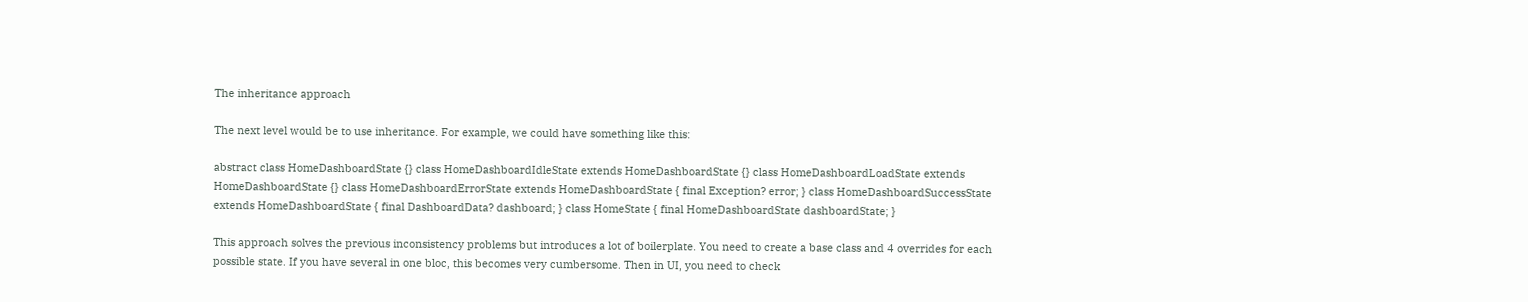The inheritance approach

The next level would be to use inheritance. For example, we could have something like this:

abstract class HomeDashboardState {} class HomeDashboardIdleState extends HomeDashboardState {} class HomeDashboardLoadState extends HomeDashboardState {} class HomeDashboardErrorState extends HomeDashboardState { final Exception? error; } class HomeDashboardSuccessState extends HomeDashboardState { final DashboardData? dashboard; } class HomeState { final HomeDashboardState dashboardState; }

This approach solves the previous inconsistency problems but introduces a lot of boilerplate. You need to create a base class and 4 overrides for each possible state. If you have several in one bloc, this becomes very cumbersome. Then in UI, you need to check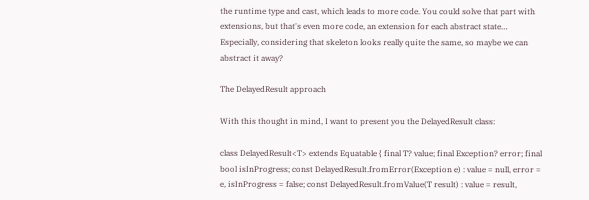the runtime type and cast, which leads to more code. You could solve that part with extensions, but that's even more code, an extension for each abstract state… Especially, considering that skeleton looks really quite the same, so maybe we can abstract it away?

The DelayedResult approach

With this thought in mind, I want to present you the DelayedResult class:

class DelayedResult<T> extends Equatable { final T? value; final Exception? error; final bool isInProgress; const DelayedResult.fromError(Exception e) : value = null, error = e, isInProgress = false; const DelayedResult.fromValue(T result) : value = result,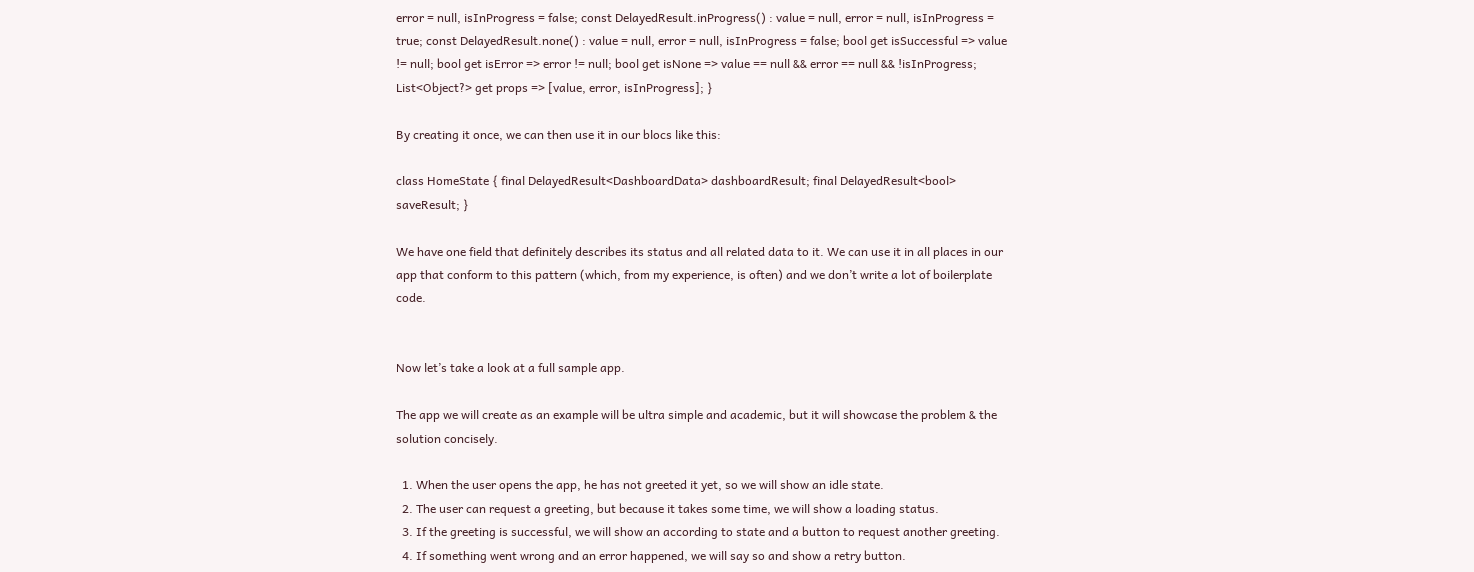error = null, isInProgress = false; const DelayedResult.inProgress() : value = null, error = null, isInProgress = true; const DelayedResult.none() : value = null, error = null, isInProgress = false; bool get isSuccessful => value != null; bool get isError => error != null; bool get isNone => value == null && error == null && !isInProgress; List<Object?> get props => [value, error, isInProgress]; }

By creating it once, we can then use it in our blocs like this:

class HomeState { final DelayedResult<DashboardData> dashboardResult; final DelayedResult<bool> saveResult; }

We have one field that definitely describes its status and all related data to it. We can use it in all places in our app that conform to this pattern (which, from my experience, is often) and we don’t write a lot of boilerplate code.


Now let’s take a look at a full sample app.

The app we will create as an example will be ultra simple and academic, but it will showcase the problem & the solution concisely.

  1. When the user opens the app, he has not greeted it yet, so we will show an idle state.
  2. The user can request a greeting, but because it takes some time, we will show a loading status.
  3. If the greeting is successful, we will show an according to state and a button to request another greeting.
  4. If something went wrong and an error happened, we will say so and show a retry button.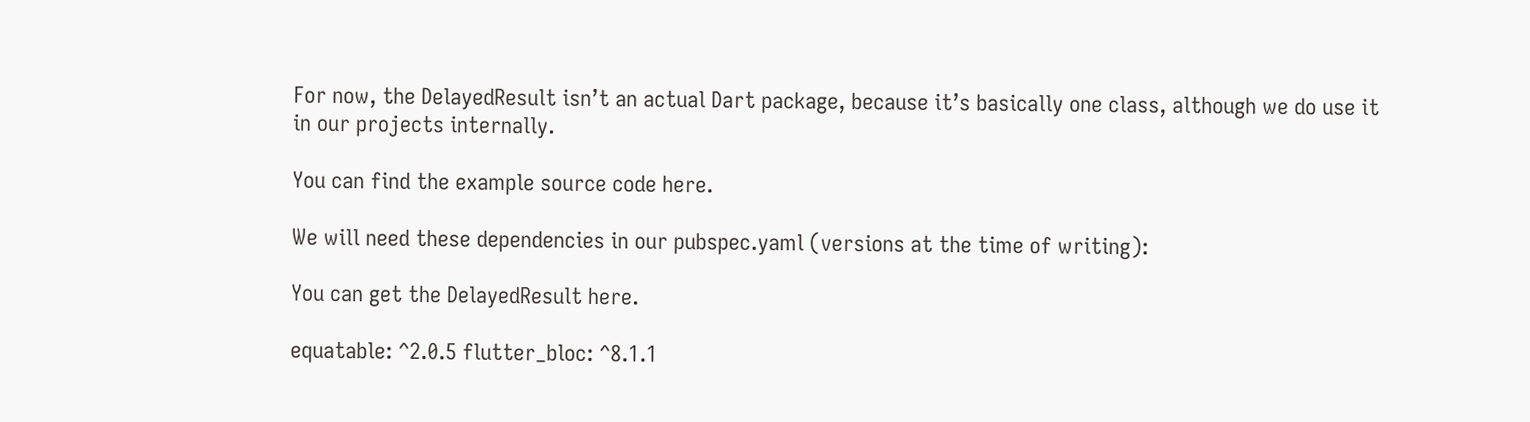For now, the DelayedResult isn’t an actual Dart package, because it’s basically one class, although we do use it in our projects internally.

You can find the example source code here.

We will need these dependencies in our pubspec.yaml (versions at the time of writing):

You can get the DelayedResult here.

equatable: ^2.0.5 flutter_bloc: ^8.1.1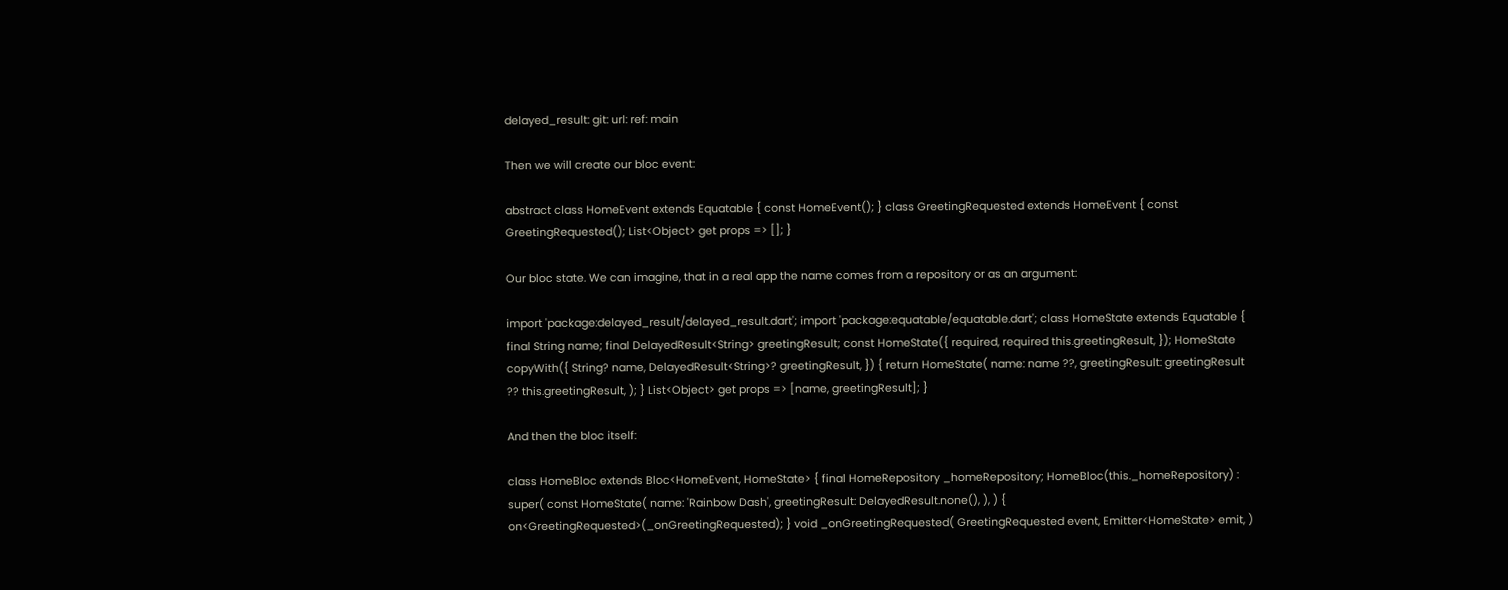delayed_result: git: url: ref: main

Then we will create our bloc event:

abstract class HomeEvent extends Equatable { const HomeEvent(); } class GreetingRequested extends HomeEvent { const GreetingRequested(); List<Object> get props => []; }

Our bloc state. We can imagine, that in a real app the name comes from a repository or as an argument:

import 'package:delayed_result/delayed_result.dart'; import 'package:equatable/equatable.dart'; class HomeState extends Equatable { final String name; final DelayedResult<String> greetingResult; const HomeState({ required, required this.greetingResult, }); HomeState copyWith({ String? name, DelayedResult<String>? greetingResult, }) { return HomeState( name: name ??, greetingResult: greetingResult ?? this.greetingResult, ); } List<Object> get props => [name, greetingResult]; }

And then the bloc itself:

class HomeBloc extends Bloc<HomeEvent, HomeState> { final HomeRepository _homeRepository; HomeBloc(this._homeRepository) : super( const HomeState( name: 'Rainbow Dash', greetingResult: DelayedResult.none(), ), ) { on<GreetingRequested>(_onGreetingRequested); } void _onGreetingRequested( GreetingRequested event, Emitter<HomeState> emit, )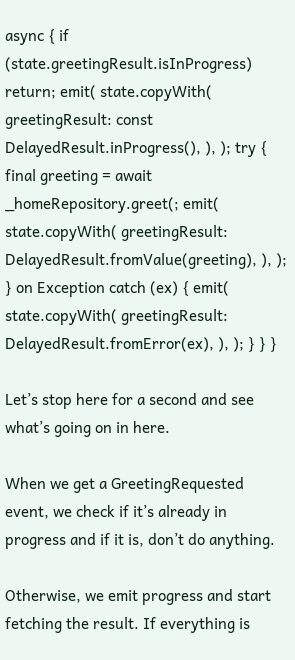async { if (state.greetingResult.isInProgress) return; emit( state.copyWith( greetingResult: const DelayedResult.inProgress(), ), ); try { final greeting = await _homeRepository.greet(; emit( state.copyWith( greetingResult: DelayedResult.fromValue(greeting), ), ); } on Exception catch (ex) { emit( state.copyWith( greetingResult: DelayedResult.fromError(ex), ), ); } } }

Let’s stop here for a second and see what’s going on in here.

When we get a GreetingRequested event, we check if it’s already in progress and if it is, don’t do anything.

Otherwise, we emit progress and start fetching the result. If everything is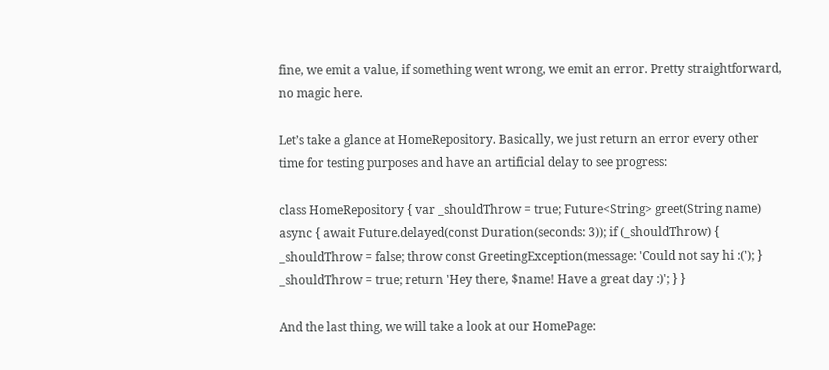fine, we emit a value, if something went wrong, we emit an error. Pretty straightforward, no magic here.

Let’s take a glance at HomeRepository. Basically, we just return an error every other time for testing purposes and have an artificial delay to see progress:

class HomeRepository { var _shouldThrow = true; Future<String> greet(String name) async { await Future.delayed(const Duration(seconds: 3)); if (_shouldThrow) { _shouldThrow = false; throw const GreetingException(message: 'Could not say hi :('); } _shouldThrow = true; return 'Hey there, $name! Have a great day :)'; } }

And the last thing, we will take a look at our HomePage: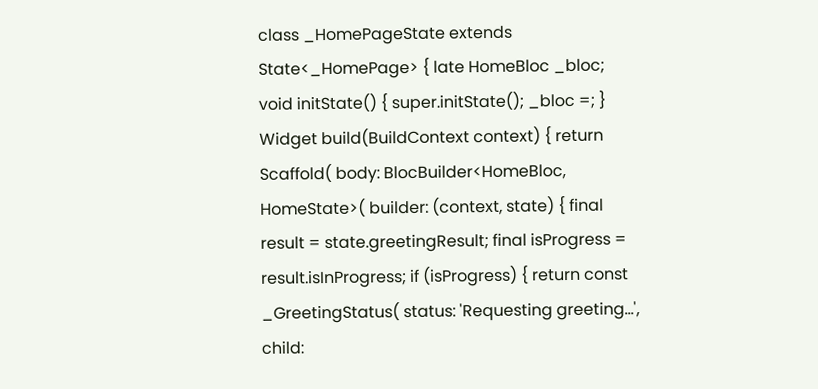class _HomePageState extends State<_HomePage> { late HomeBloc _bloc; void initState() { super.initState(); _bloc =; } Widget build(BuildContext context) { return Scaffold( body: BlocBuilder<HomeBloc, HomeState>( builder: (context, state) { final result = state.greetingResult; final isProgress = result.isInProgress; if (isProgress) { return const _GreetingStatus( status: 'Requesting greeting...', child: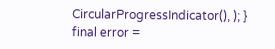CircularProgressIndicator(), ); } final error =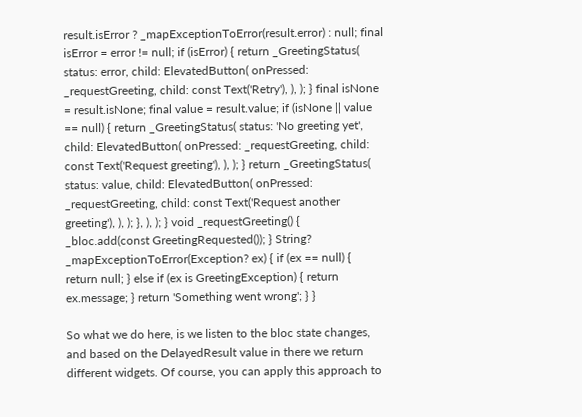result.isError ? _mapExceptionToError(result.error) : null; final isError = error != null; if (isError) { return _GreetingStatus( status: error, child: ElevatedButton( onPressed: _requestGreeting, child: const Text('Retry'), ), ); } final isNone = result.isNone; final value = result.value; if (isNone || value == null) { return _GreetingStatus( status: 'No greeting yet', child: ElevatedButton( onPressed: _requestGreeting, child: const Text('Request greeting'), ), ); } return _GreetingStatus( status: value, child: ElevatedButton( onPressed: _requestGreeting, child: const Text('Request another greeting'), ), ); }, ), ); } void _requestGreeting() { _bloc.add(const GreetingRequested()); } String? _mapExceptionToError(Exception? ex) { if (ex == null) { return null; } else if (ex is GreetingException) { return ex.message; } return 'Something went wrong'; } }

So what we do here, is we listen to the bloc state changes, and based on the DelayedResult value in there we return different widgets. Of course, you can apply this approach to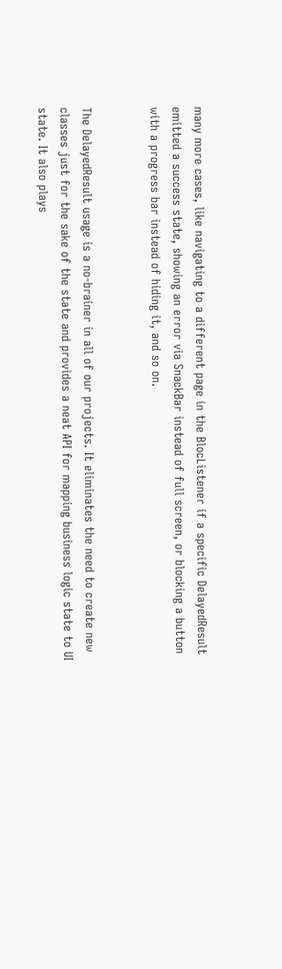many more cases, like navigating to a different page in the BlocListener if a specific DelayedResult emitted a success state, showing an error via SnackBar instead of full screen, or blocking a button with a progress bar instead of hiding it, and so on.


The DelayedResult usage is a no-brainer in all of our projects. It eliminates the need to create new classes just for the sake of the state and provides a neat API for mapping business logic state to UI state. It also plays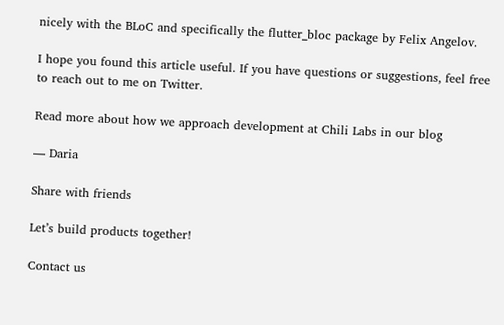nicely with the BLoC and specifically the flutter_bloc package by Felix Angelov.

I hope you found this article useful. If you have questions or suggestions, feel free to reach out to me on Twitter.

Read more about how we approach development at Chili Labs in our blog

— Daria

Share with friends

Let’s build products together!

Contact us